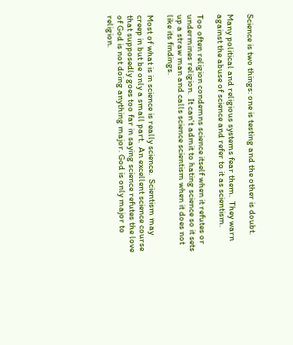Science is two things: one is testing and the other is doubt.

Many political and religious systems fear them.  They warn against the abuse of science and refer to it as scientism.

Too often religion condemns science itself when it refutes or undermines religion.  It can't admit to hating science so it sets up a straw man and calls science scientism when it does not like its findings.

Most of what is in science is really science.  Scientism may creep in but be only a small part.  An excellent science course that supposedly goes too far in saying science refutes the love of God is not doing anything major. God is only major to religion.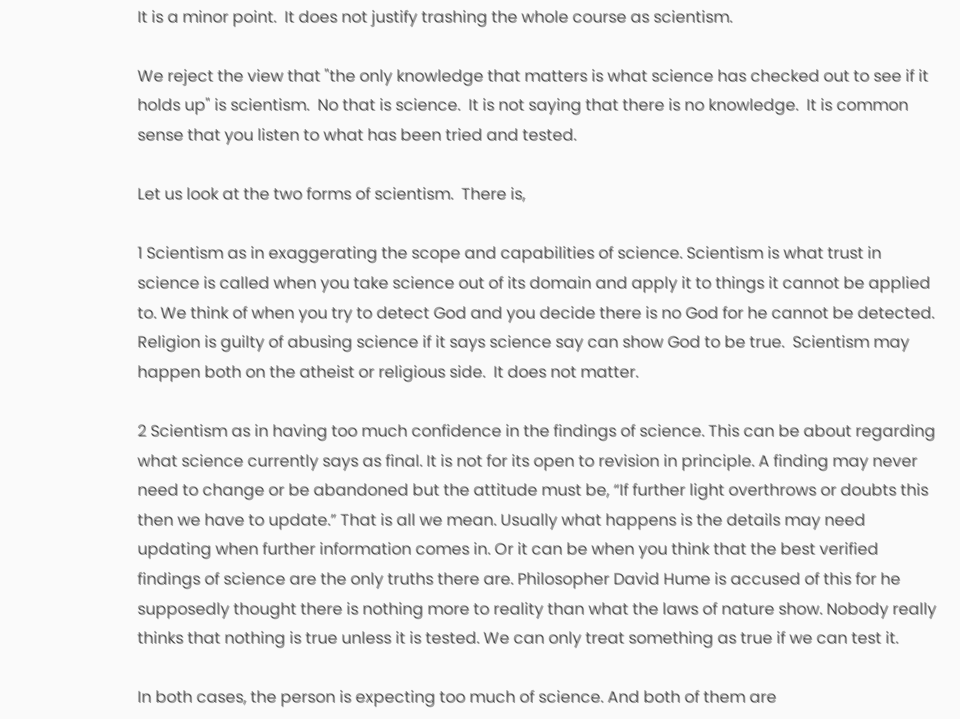It is a minor point.  It does not justify trashing the whole course as scientism.

We reject the view that "the only knowledge that matters is what science has checked out to see if it holds up" is scientism.  No that is science.  It is not saying that there is no knowledge.  It is common sense that you listen to what has been tried and tested.

Let us look at the two forms of scientism.  There is,

1 Scientism as in exaggerating the scope and capabilities of science. Scientism is what trust in science is called when you take science out of its domain and apply it to things it cannot be applied to. We think of when you try to detect God and you decide there is no God for he cannot be detected. Religion is guilty of abusing science if it says science say can show God to be true.  Scientism may happen both on the atheist or religious side.  It does not matter.

2 Scientism as in having too much confidence in the findings of science. This can be about regarding what science currently says as final. It is not for its open to revision in principle. A finding may never need to change or be abandoned but the attitude must be, “If further light overthrows or doubts this then we have to update.” That is all we mean. Usually what happens is the details may need updating when further information comes in. Or it can be when you think that the best verified findings of science are the only truths there are. Philosopher David Hume is accused of this for he supposedly thought there is nothing more to reality than what the laws of nature show. Nobody really thinks that nothing is true unless it is tested. We can only treat something as true if we can test it.

In both cases, the person is expecting too much of science. And both of them are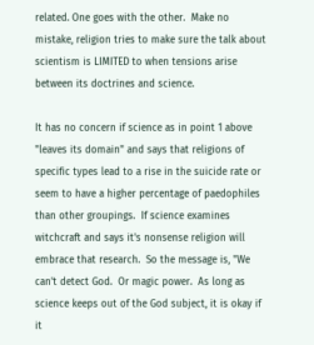related. One goes with the other.  Make no mistake, religion tries to make sure the talk about scientism is LIMITED to when tensions arise between its doctrines and science.

It has no concern if science as in point 1 above "leaves its domain" and says that religions of specific types lead to a rise in the suicide rate or seem to have a higher percentage of paedophiles than other groupings.  If science examines witchcraft and says it's nonsense religion will embrace that research.  So the message is, "We can't detect God.  Or magic power.  As long as science keeps out of the God subject, it is okay if it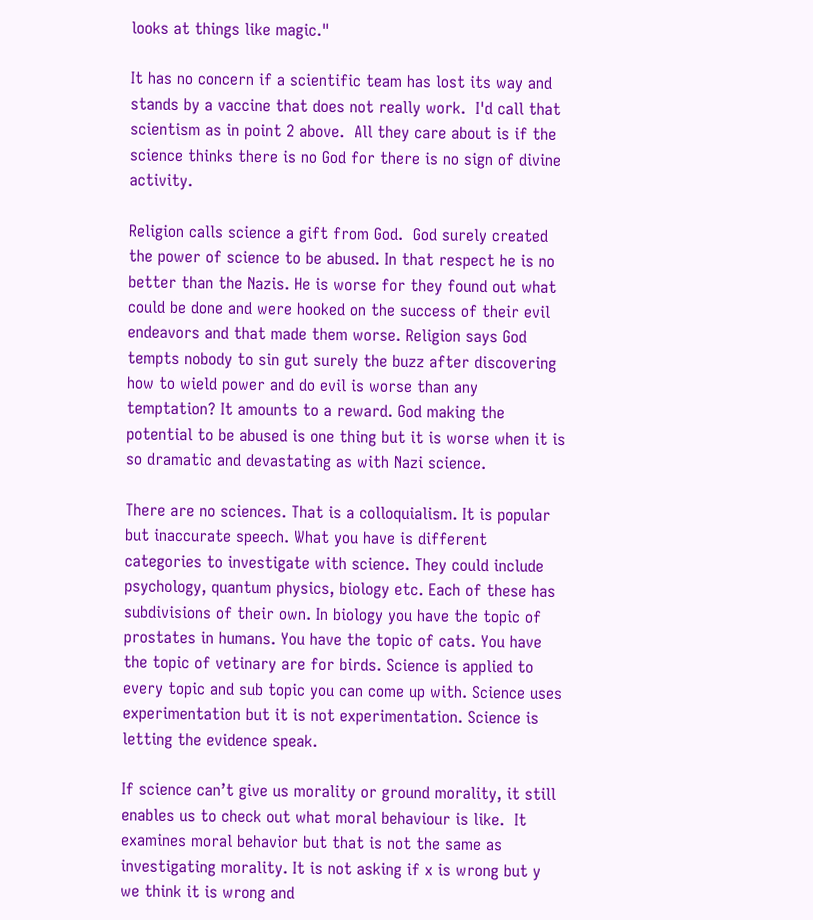looks at things like magic."

It has no concern if a scientific team has lost its way and stands by a vaccine that does not really work.  I'd call that scientism as in point 2 above.  All they care about is if the science thinks there is no God for there is no sign of divine activity.

Religion calls science a gift from God.  God surely created the power of science to be abused. In that respect he is no better than the Nazis. He is worse for they found out what could be done and were hooked on the success of their evil endeavors and that made them worse. Religion says God tempts nobody to sin gut surely the buzz after discovering how to wield power and do evil is worse than any temptation? It amounts to a reward. God making the potential to be abused is one thing but it is worse when it is so dramatic and devastating as with Nazi science.

There are no sciences. That is a colloquialism. It is popular but inaccurate speech. What you have is different categories to investigate with science. They could include psychology, quantum physics, biology etc. Each of these has subdivisions of their own. In biology you have the topic of prostates in humans. You have the topic of cats. You have the topic of vetinary are for birds. Science is applied to every topic and sub topic you can come up with. Science uses experimentation but it is not experimentation. Science is letting the evidence speak.

If science can’t give us morality or ground morality, it still enables us to check out what moral behaviour is like.  It examines moral behavior but that is not the same as investigating morality. It is not asking if x is wrong but y we think it is wrong and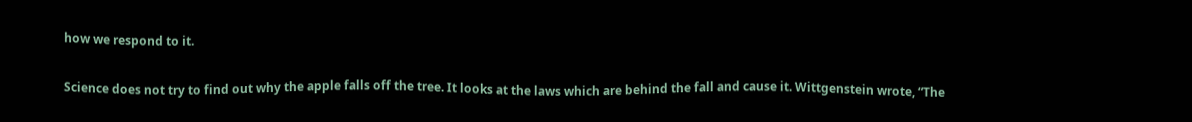how we respond to it.

Science does not try to find out why the apple falls off the tree. It looks at the laws which are behind the fall and cause it. Wittgenstein wrote, “The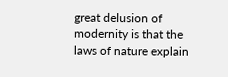great delusion of modernity is that the laws of nature explain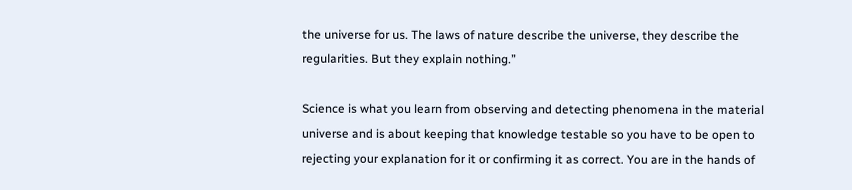the universe for us. The laws of nature describe the universe, they describe the regularities. But they explain nothing.”

Science is what you learn from observing and detecting phenomena in the material universe and is about keeping that knowledge testable so you have to be open to rejecting your explanation for it or confirming it as correct. You are in the hands of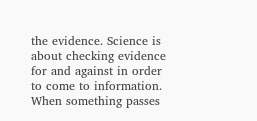the evidence. Science is about checking evidence for and against in order to come to information. When something passes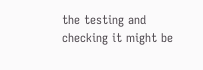the testing and checking it might be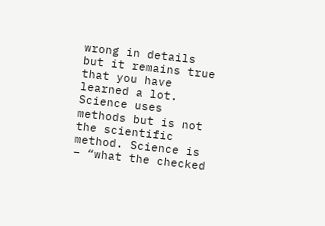wrong in details but it remains true that you have learned a lot. Science uses methods but is not the scientific method. Science is – “what the checked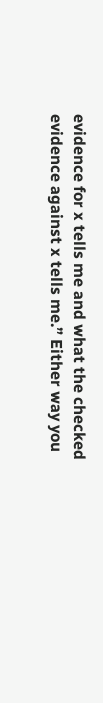evidence for x tells me and what the checked evidence against x tells me.” Either way you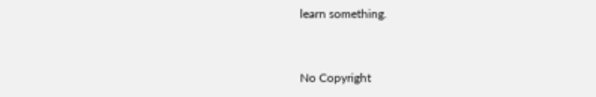learn something.


No Copyright